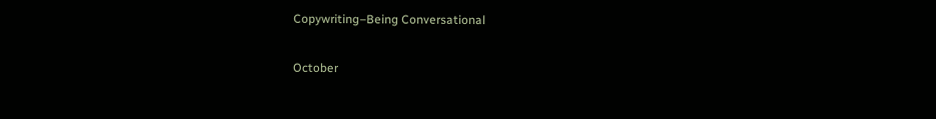Copywriting–Being Conversational

October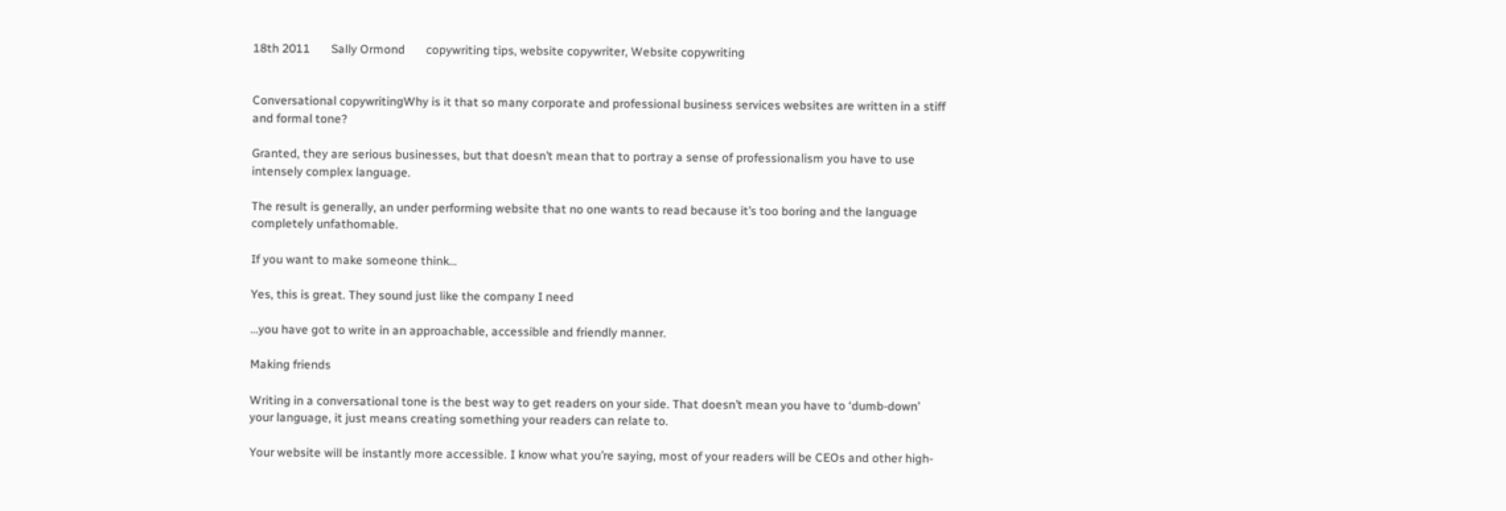18th 2011       Sally Ormond       copywriting tips, website copywriter, Website copywriting


Conversational copywritingWhy is it that so many corporate and professional business services websites are written in a stiff and formal tone?

Granted, they are serious businesses, but that doesn’t mean that to portray a sense of professionalism you have to use intensely complex language.

The result is generally, an under performing website that no one wants to read because it’s too boring and the language completely unfathomable.

If you want to make someone think…

Yes, this is great. They sound just like the company I need

…you have got to write in an approachable, accessible and friendly manner.

Making friends

Writing in a conversational tone is the best way to get readers on your side. That doesn’t mean you have to ‘dumb-down’ your language, it just means creating something your readers can relate to.

Your website will be instantly more accessible. I know what you’re saying, most of your readers will be CEOs and other high-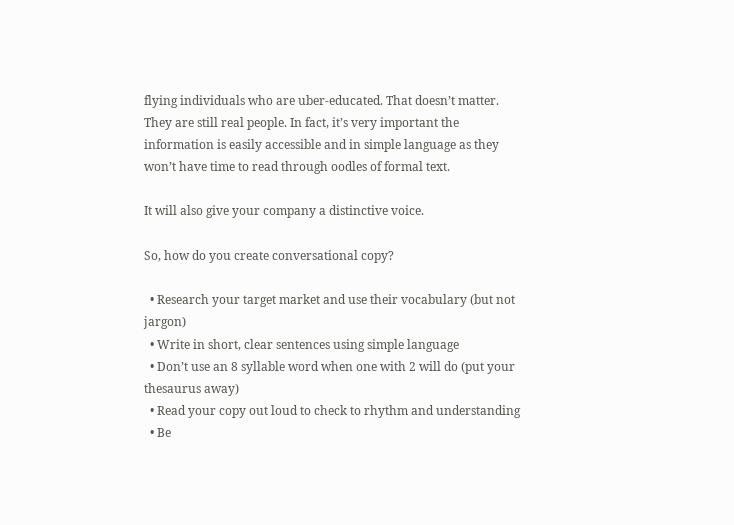flying individuals who are uber-educated. That doesn’t matter. They are still real people. In fact, it’s very important the information is easily accessible and in simple language as they won’t have time to read through oodles of formal text.

It will also give your company a distinctive voice.

So, how do you create conversational copy?

  • Research your target market and use their vocabulary (but not jargon)
  • Write in short, clear sentences using simple language
  • Don’t use an 8 syllable word when one with 2 will do (put your thesaurus away)
  • Read your copy out loud to check to rhythm and understanding
  • Be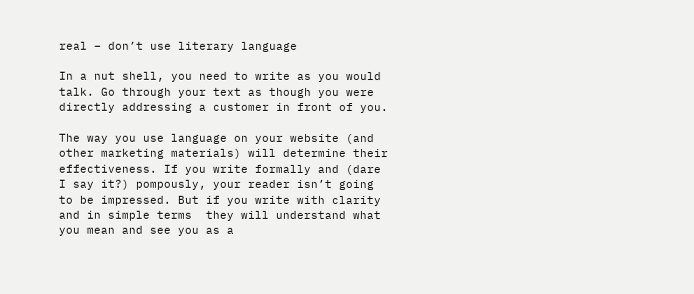real – don’t use literary language

In a nut shell, you need to write as you would talk. Go through your text as though you were directly addressing a customer in front of you.

The way you use language on your website (and other marketing materials) will determine their effectiveness. If you write formally and (dare I say it?) pompously, your reader isn’t going to be impressed. But if you write with clarity and in simple terms  they will understand what you mean and see you as a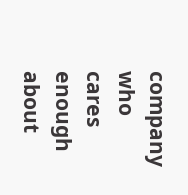company who cares enough about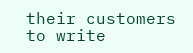their customers to write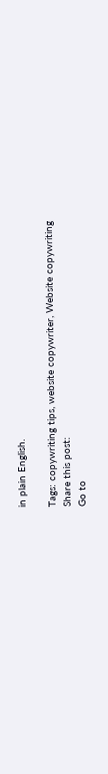in plain English.

Tags: copywriting tips, website copywriter, Website copywriting
Share this post:
Go to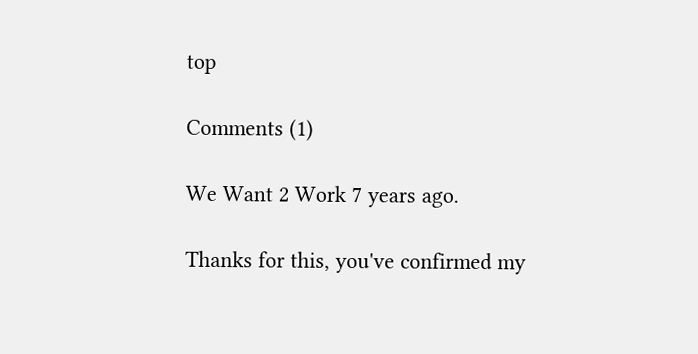top

Comments (1)

We Want 2 Work 7 years ago.

Thanks for this, you've confirmed my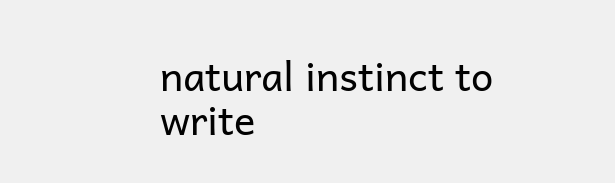natural instinct to write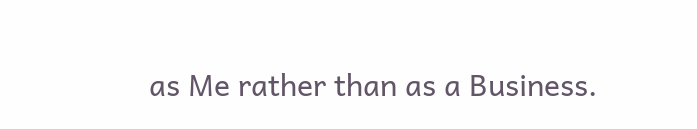as Me rather than as a Business.